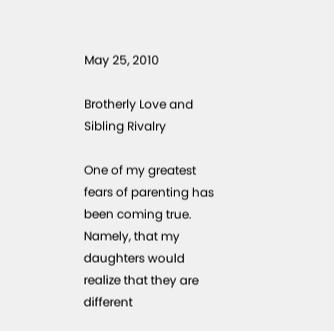May 25, 2010

Brotherly Love and Sibling Rivalry

One of my greatest fears of parenting has been coming true.  Namely, that my daughters would realize that they are different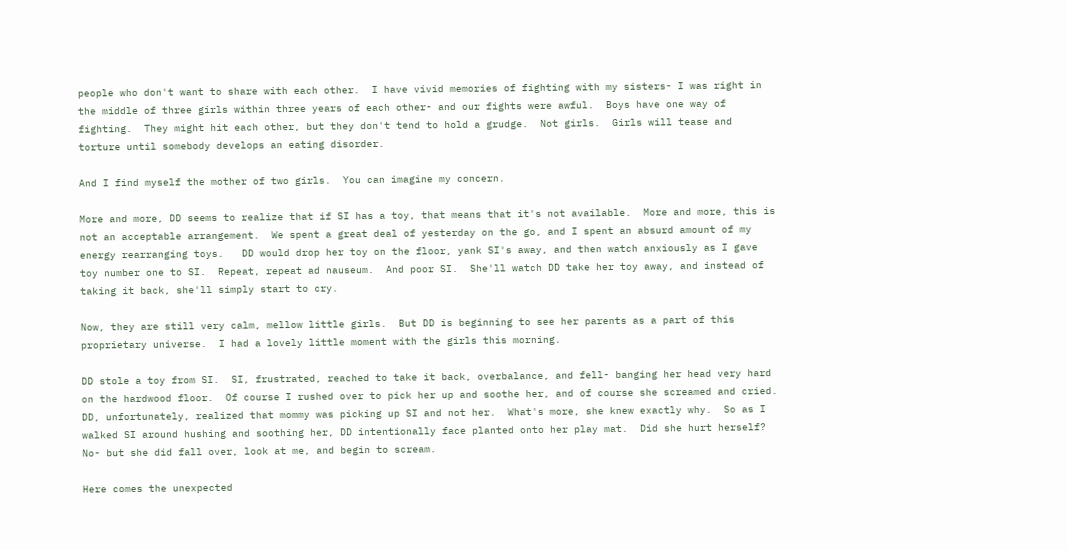people who don't want to share with each other.  I have vivid memories of fighting with my sisters- I was right in the middle of three girls within three years of each other- and our fights were awful.  Boys have one way of fighting.  They might hit each other, but they don't tend to hold a grudge.  Not girls.  Girls will tease and torture until somebody develops an eating disorder.

And I find myself the mother of two girls.  You can imagine my concern.

More and more, DD seems to realize that if SI has a toy, that means that it's not available.  More and more, this is not an acceptable arrangement.  We spent a great deal of yesterday on the go, and I spent an absurd amount of my energy rearranging toys.   DD would drop her toy on the floor, yank SI's away, and then watch anxiously as I gave toy number one to SI.  Repeat, repeat ad nauseum.  And poor SI.  She'll watch DD take her toy away, and instead of taking it back, she'll simply start to cry.

Now, they are still very calm, mellow little girls.  But DD is beginning to see her parents as a part of this proprietary universe.  I had a lovely little moment with the girls this morning.

DD stole a toy from SI.  SI, frustrated, reached to take it back, overbalance, and fell- banging her head very hard on the hardwood floor.  Of course I rushed over to pick her up and soothe her, and of course she screamed and cried.  DD, unfortunately, realized that mommy was picking up SI and not her.  What's more, she knew exactly why.  So as I walked SI around hushing and soothing her, DD intentionally face planted onto her play mat.  Did she hurt herself?  No- but she did fall over, look at me, and begin to scream.

Here comes the unexpected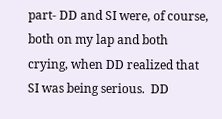part- DD and SI were, of course, both on my lap and both crying, when DD realized that SI was being serious.  DD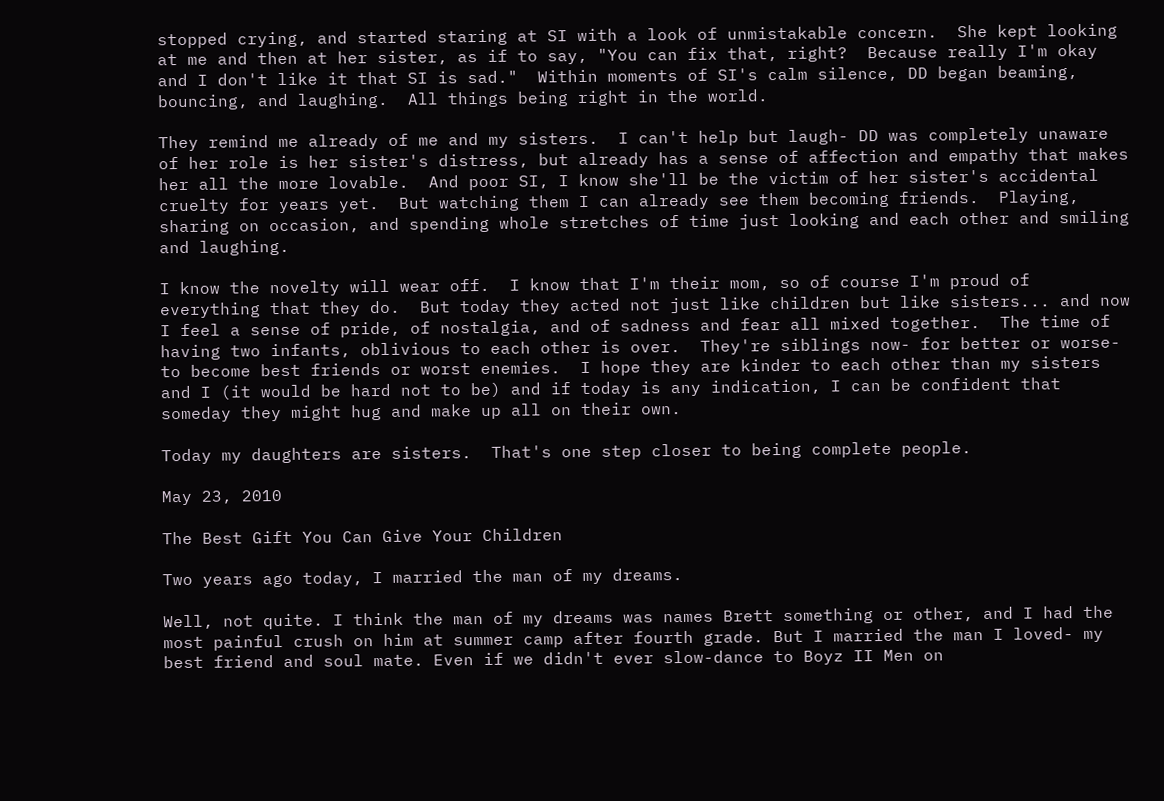stopped crying, and started staring at SI with a look of unmistakable concern.  She kept looking at me and then at her sister, as if to say, "You can fix that, right?  Because really I'm okay and I don't like it that SI is sad."  Within moments of SI's calm silence, DD began beaming, bouncing, and laughing.  All things being right in the world.

They remind me already of me and my sisters.  I can't help but laugh- DD was completely unaware of her role is her sister's distress, but already has a sense of affection and empathy that makes her all the more lovable.  And poor SI, I know she'll be the victim of her sister's accidental cruelty for years yet.  But watching them I can already see them becoming friends.  Playing, sharing on occasion, and spending whole stretches of time just looking and each other and smiling and laughing.

I know the novelty will wear off.  I know that I'm their mom, so of course I'm proud of everything that they do.  But today they acted not just like children but like sisters... and now I feel a sense of pride, of nostalgia, and of sadness and fear all mixed together.  The time of having two infants, oblivious to each other is over.  They're siblings now- for better or worse- to become best friends or worst enemies.  I hope they are kinder to each other than my sisters and I (it would be hard not to be) and if today is any indication, I can be confident that someday they might hug and make up all on their own.

Today my daughters are sisters.  That's one step closer to being complete people.

May 23, 2010

The Best Gift You Can Give Your Children

Two years ago today, I married the man of my dreams.

Well, not quite. I think the man of my dreams was names Brett something or other, and I had the most painful crush on him at summer camp after fourth grade. But I married the man I loved- my best friend and soul mate. Even if we didn't ever slow-dance to Boyz II Men on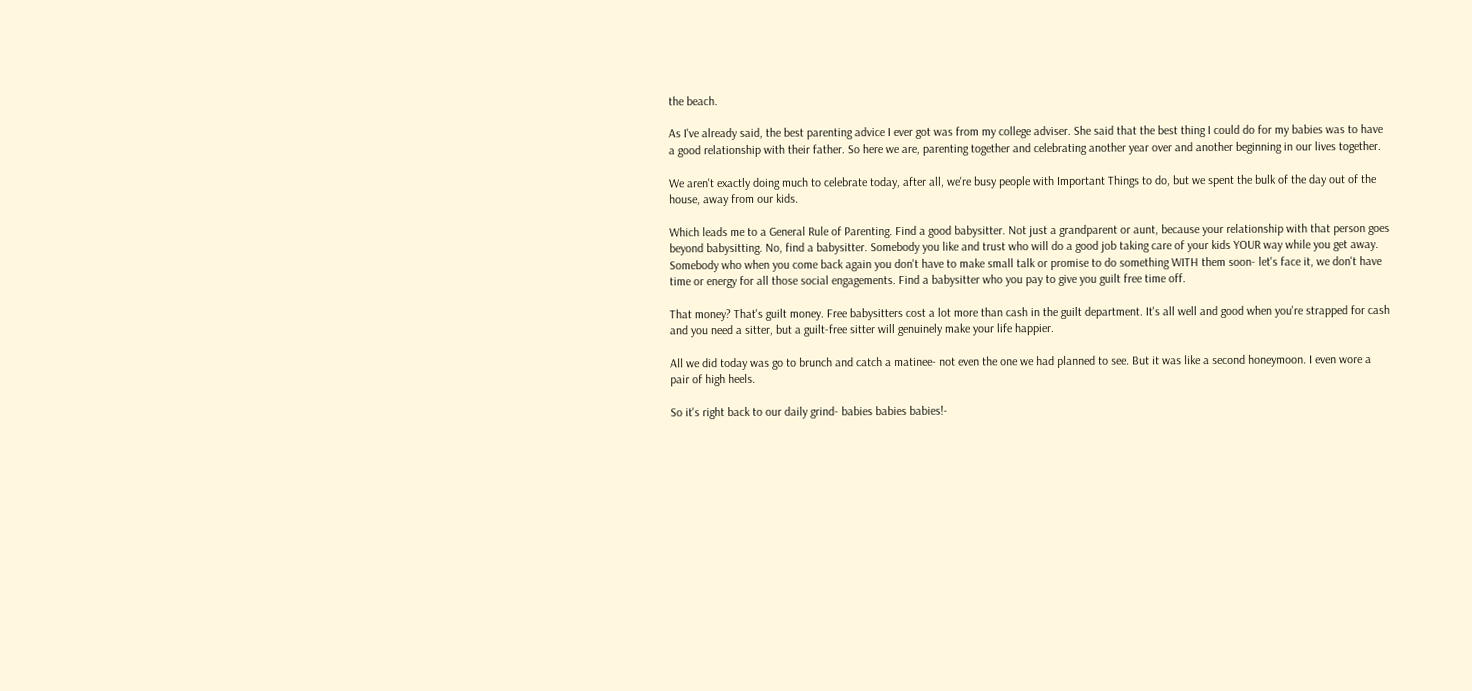the beach.

As I've already said, the best parenting advice I ever got was from my college adviser. She said that the best thing I could do for my babies was to have a good relationship with their father. So here we are, parenting together and celebrating another year over and another beginning in our lives together.

We aren't exactly doing much to celebrate today, after all, we're busy people with Important Things to do, but we spent the bulk of the day out of the house, away from our kids.

Which leads me to a General Rule of Parenting. Find a good babysitter. Not just a grandparent or aunt, because your relationship with that person goes beyond babysitting. No, find a babysitter. Somebody you like and trust who will do a good job taking care of your kids YOUR way while you get away. Somebody who when you come back again you don't have to make small talk or promise to do something WITH them soon- let's face it, we don't have time or energy for all those social engagements. Find a babysitter who you pay to give you guilt free time off.

That money? That's guilt money. Free babysitters cost a lot more than cash in the guilt department. It's all well and good when you're strapped for cash and you need a sitter, but a guilt-free sitter will genuinely make your life happier.

All we did today was go to brunch and catch a matinee- not even the one we had planned to see. But it was like a second honeymoon. I even wore a pair of high heels.

So it's right back to our daily grind- babies babies babies!-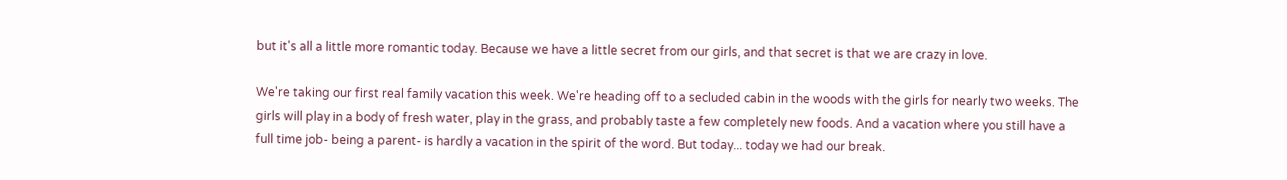but it's all a little more romantic today. Because we have a little secret from our girls, and that secret is that we are crazy in love.

We're taking our first real family vacation this week. We're heading off to a secluded cabin in the woods with the girls for nearly two weeks. The girls will play in a body of fresh water, play in the grass, and probably taste a few completely new foods. And a vacation where you still have a full time job- being a parent- is hardly a vacation in the spirit of the word. But today... today we had our break.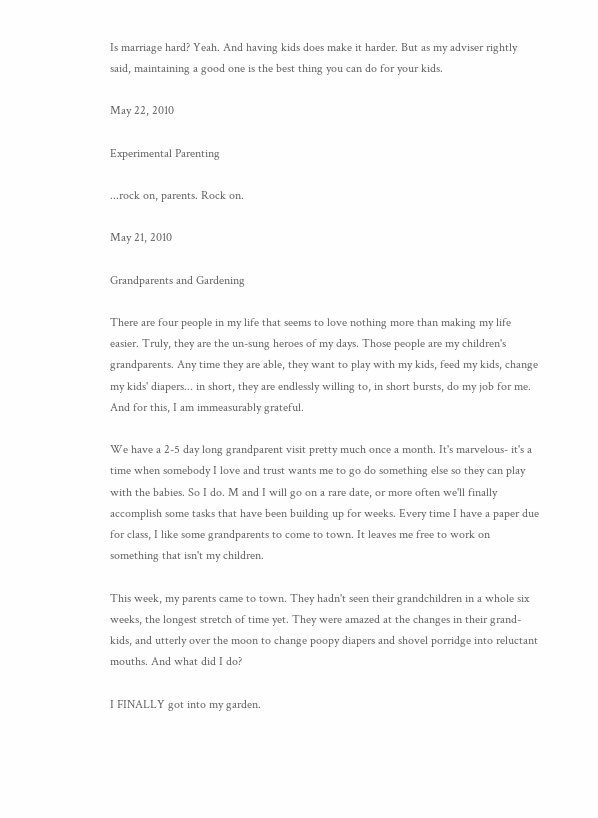Is marriage hard? Yeah. And having kids does make it harder. But as my adviser rightly said, maintaining a good one is the best thing you can do for your kids.

May 22, 2010

Experimental Parenting

...rock on, parents. Rock on.

May 21, 2010

Grandparents and Gardening

There are four people in my life that seems to love nothing more than making my life easier. Truly, they are the un-sung heroes of my days. Those people are my children's grandparents. Any time they are able, they want to play with my kids, feed my kids, change my kids' diapers... in short, they are endlessly willing to, in short bursts, do my job for me. And for this, I am immeasurably grateful.

We have a 2-5 day long grandparent visit pretty much once a month. It's marvelous- it's a time when somebody I love and trust wants me to go do something else so they can play with the babies. So I do. M and I will go on a rare date, or more often we'll finally accomplish some tasks that have been building up for weeks. Every time I have a paper due for class, I like some grandparents to come to town. It leaves me free to work on something that isn't my children.

This week, my parents came to town. They hadn't seen their grandchildren in a whole six weeks, the longest stretch of time yet. They were amazed at the changes in their grand-kids, and utterly over the moon to change poopy diapers and shovel porridge into reluctant mouths. And what did I do?

I FINALLY got into my garden.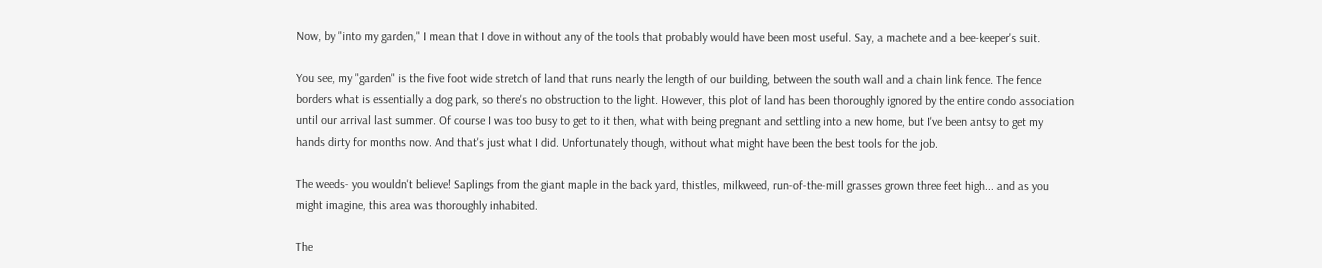Now, by "into my garden," I mean that I dove in without any of the tools that probably would have been most useful. Say, a machete and a bee-keeper's suit.

You see, my "garden" is the five foot wide stretch of land that runs nearly the length of our building, between the south wall and a chain link fence. The fence borders what is essentially a dog park, so there's no obstruction to the light. However, this plot of land has been thoroughly ignored by the entire condo association until our arrival last summer. Of course I was too busy to get to it then, what with being pregnant and settling into a new home, but I've been antsy to get my hands dirty for months now. And that's just what I did. Unfortunately though, without what might have been the best tools for the job.

The weeds- you wouldn't believe! Saplings from the giant maple in the back yard, thistles, milkweed, run-of-the-mill grasses grown three feet high... and as you might imagine, this area was thoroughly inhabited.

The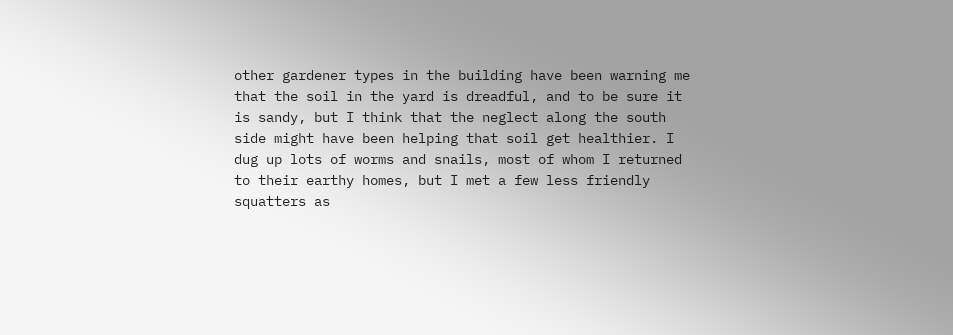other gardener types in the building have been warning me that the soil in the yard is dreadful, and to be sure it is sandy, but I think that the neglect along the south side might have been helping that soil get healthier. I dug up lots of worms and snails, most of whom I returned to their earthy homes, but I met a few less friendly squatters as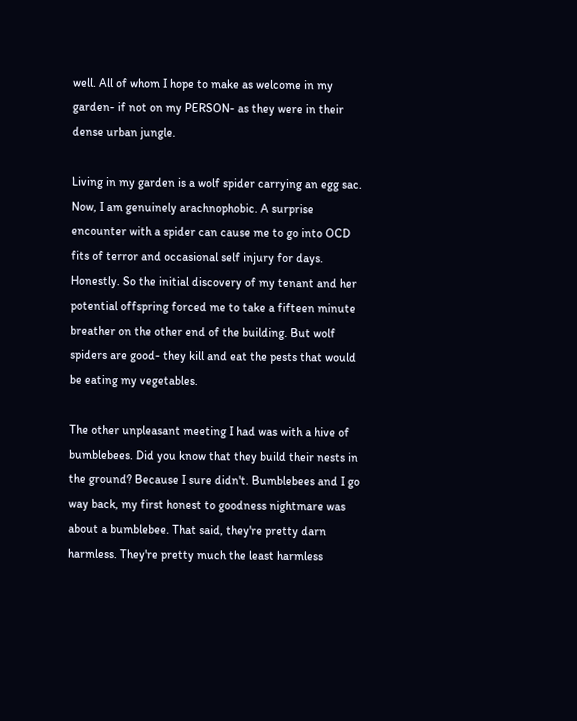well. All of whom I hope to make as welcome in my garden- if not on my PERSON- as they were in their dense urban jungle.

Living in my garden is a wolf spider carrying an egg sac. Now, I am genuinely arachnophobic. A surprise encounter with a spider can cause me to go into OCD fits of terror and occasional self injury for days. Honestly. So the initial discovery of my tenant and her potential offspring forced me to take a fifteen minute breather on the other end of the building. But wolf spiders are good- they kill and eat the pests that would be eating my vegetables.

The other unpleasant meeting I had was with a hive of bumblebees. Did you know that they build their nests in the ground? Because I sure didn't. Bumblebees and I go way back, my first honest to goodness nightmare was about a bumblebee. That said, they're pretty darn harmless. They're pretty much the least harmless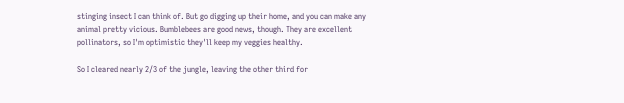stinging insect I can think of. But go digging up their home, and you can make any animal pretty vicious. Bumblebees are good news, though. They are excellent pollinators, so I'm optimistic they'll keep my veggies healthy.

So I cleared nearly 2/3 of the jungle, leaving the other third for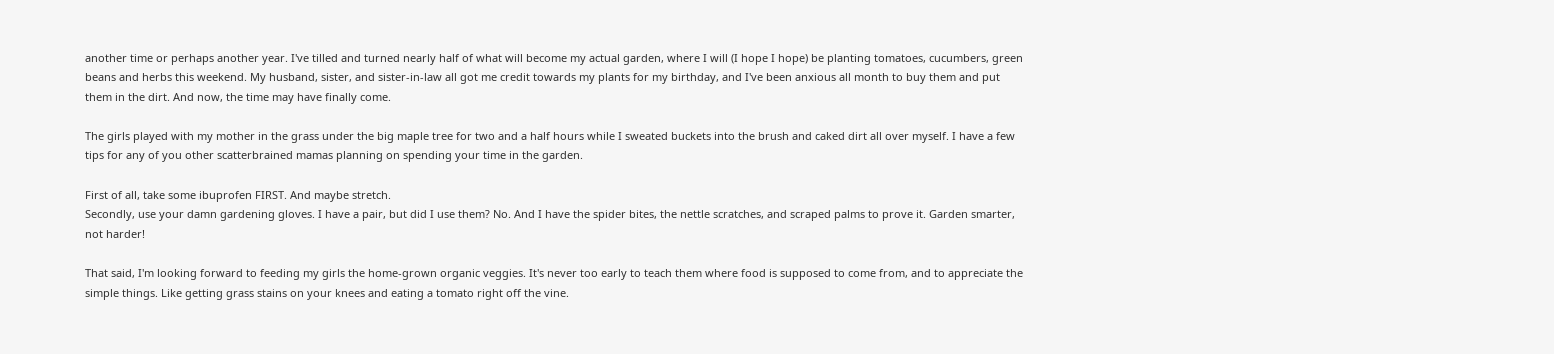another time or perhaps another year. I've tilled and turned nearly half of what will become my actual garden, where I will (I hope I hope) be planting tomatoes, cucumbers, green beans and herbs this weekend. My husband, sister, and sister-in-law all got me credit towards my plants for my birthday, and I've been anxious all month to buy them and put them in the dirt. And now, the time may have finally come.

The girls played with my mother in the grass under the big maple tree for two and a half hours while I sweated buckets into the brush and caked dirt all over myself. I have a few tips for any of you other scatterbrained mamas planning on spending your time in the garden.

First of all, take some ibuprofen FIRST. And maybe stretch.
Secondly, use your damn gardening gloves. I have a pair, but did I use them? No. And I have the spider bites, the nettle scratches, and scraped palms to prove it. Garden smarter, not harder!

That said, I'm looking forward to feeding my girls the home-grown organic veggies. It's never too early to teach them where food is supposed to come from, and to appreciate the simple things. Like getting grass stains on your knees and eating a tomato right off the vine.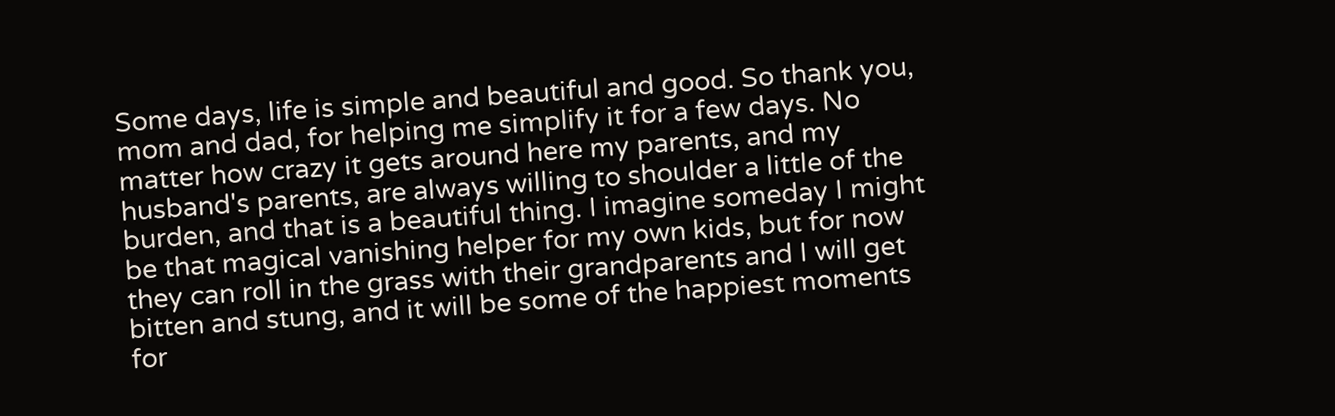Some days, life is simple and beautiful and good. So thank you, mom and dad, for helping me simplify it for a few days. No matter how crazy it gets around here my parents, and my husband's parents, are always willing to shoulder a little of the burden, and that is a beautiful thing. I imagine someday I might be that magical vanishing helper for my own kids, but for now they can roll in the grass with their grandparents and I will get bitten and stung, and it will be some of the happiest moments for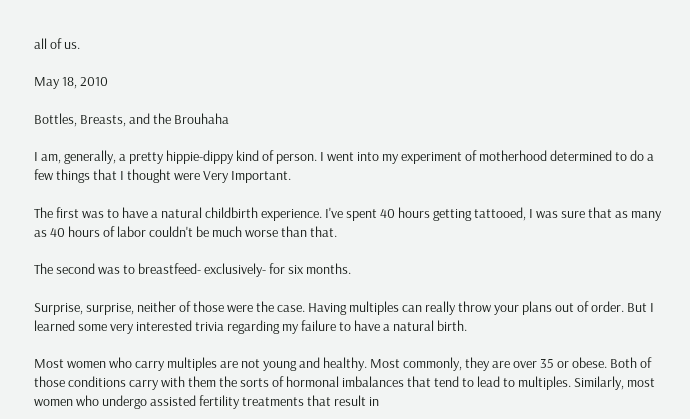all of us.

May 18, 2010

Bottles, Breasts, and the Brouhaha

I am, generally, a pretty hippie-dippy kind of person. I went into my experiment of motherhood determined to do a few things that I thought were Very Important.

The first was to have a natural childbirth experience. I've spent 40 hours getting tattooed, I was sure that as many as 40 hours of labor couldn't be much worse than that.

The second was to breastfeed- exclusively- for six months.

Surprise, surprise, neither of those were the case. Having multiples can really throw your plans out of order. But I learned some very interested trivia regarding my failure to have a natural birth.

Most women who carry multiples are not young and healthy. Most commonly, they are over 35 or obese. Both of those conditions carry with them the sorts of hormonal imbalances that tend to lead to multiples. Similarly, most women who undergo assisted fertility treatments that result in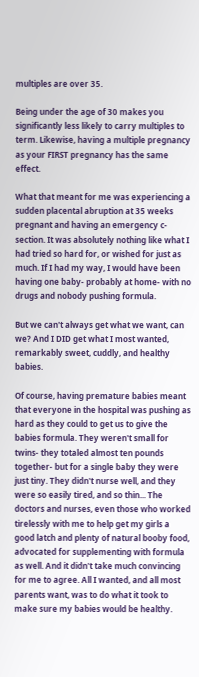multiples are over 35.

Being under the age of 30 makes you significantly less likely to carry multiples to term. Likewise, having a multiple pregnancy as your FIRST pregnancy has the same effect.

What that meant for me was experiencing a sudden placental abruption at 35 weeks pregnant and having an emergency c-section. It was absolutely nothing like what I had tried so hard for, or wished for just as much. If I had my way, I would have been having one baby- probably at home- with no drugs and nobody pushing formula.

But we can't always get what we want, can we? And I DID get what I most wanted, remarkably sweet, cuddly, and healthy babies.

Of course, having premature babies meant that everyone in the hospital was pushing as hard as they could to get us to give the babies formula. They weren't small for twins- they totaled almost ten pounds together- but for a single baby they were just tiny. They didn't nurse well, and they were so easily tired, and so thin... The doctors and nurses, even those who worked tirelessly with me to help get my girls a good latch and plenty of natural booby food, advocated for supplementing with formula as well. And it didn't take much convincing for me to agree. All I wanted, and all most parents want, was to do what it took to make sure my babies would be healthy.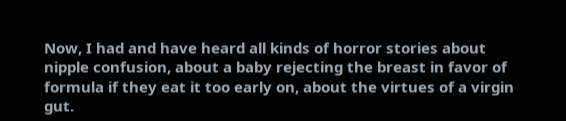Now, I had and have heard all kinds of horror stories about nipple confusion, about a baby rejecting the breast in favor of formula if they eat it too early on, about the virtues of a virgin gut.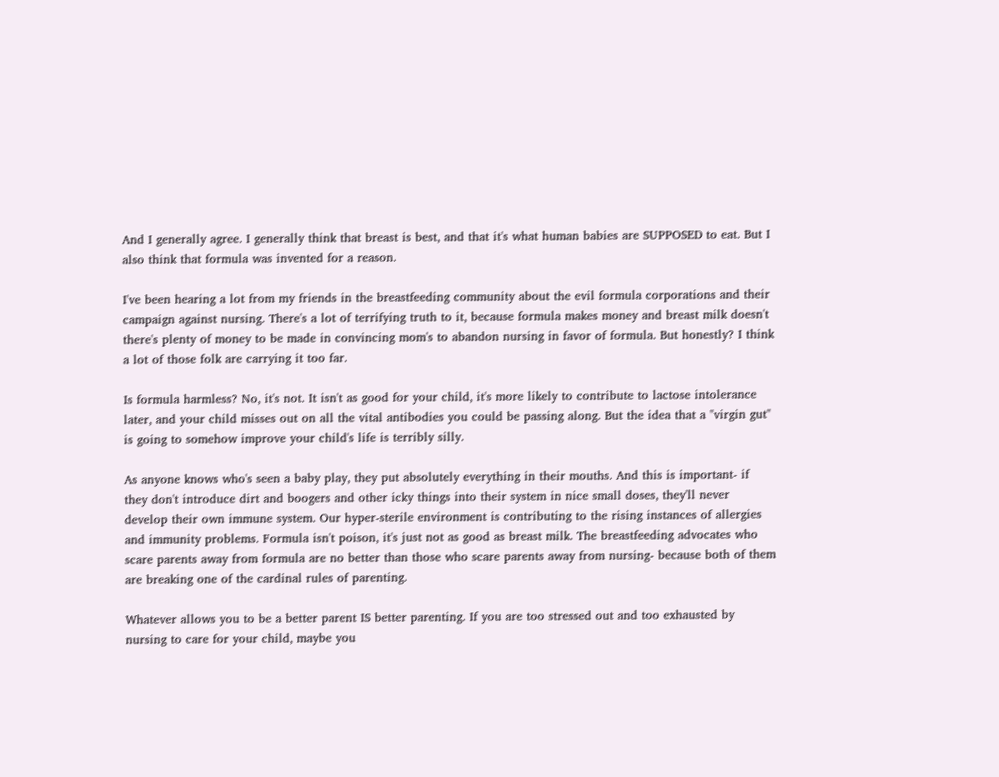And I generally agree. I generally think that breast is best, and that it's what human babies are SUPPOSED to eat. But I also think that formula was invented for a reason.

I've been hearing a lot from my friends in the breastfeeding community about the evil formula corporations and their campaign against nursing. There's a lot of terrifying truth to it, because formula makes money and breast milk doesn't there's plenty of money to be made in convincing mom's to abandon nursing in favor of formula. But honestly? I think a lot of those folk are carrying it too far.

Is formula harmless? No, it's not. It isn't as good for your child, it's more likely to contribute to lactose intolerance later, and your child misses out on all the vital antibodies you could be passing along. But the idea that a "virgin gut" is going to somehow improve your child's life is terribly silly.

As anyone knows who's seen a baby play, they put absolutely everything in their mouths. And this is important- if they don't introduce dirt and boogers and other icky things into their system in nice small doses, they'll never develop their own immune system. Our hyper-sterile environment is contributing to the rising instances of allergies and immunity problems. Formula isn't poison, it's just not as good as breast milk. The breastfeeding advocates who scare parents away from formula are no better than those who scare parents away from nursing- because both of them are breaking one of the cardinal rules of parenting.

Whatever allows you to be a better parent IS better parenting. If you are too stressed out and too exhausted by nursing to care for your child, maybe you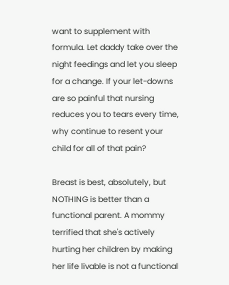want to supplement with formula. Let daddy take over the night feedings and let you sleep for a change. If your let-downs are so painful that nursing reduces you to tears every time, why continue to resent your child for all of that pain?

Breast is best, absolutely, but NOTHING is better than a functional parent. A mommy terrified that she's actively hurting her children by making her life livable is not a functional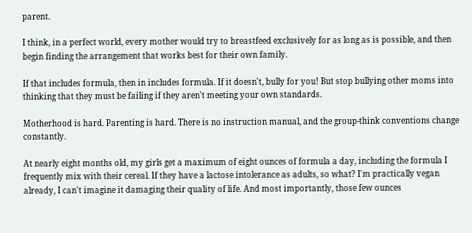parent.

I think, in a perfect world, every mother would try to breastfeed exclusively for as long as is possible, and then begin finding the arrangement that works best for their own family.

If that includes formula, then in includes formula. If it doesn't, bully for you! But stop bullying other moms into thinking that they must be failing if they aren't meeting your own standards.

Motherhood is hard. Parenting is hard. There is no instruction manual, and the group-think conventions change constantly.

At nearly eight months old, my girls get a maximum of eight ounces of formula a day, including the formula I frequently mix with their cereal. If they have a lactose intolerance as adults, so what? I'm practically vegan already, I can't imagine it damaging their quality of life. And most importantly, those few ounces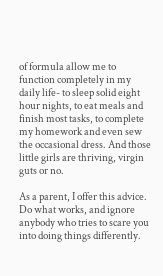of formula allow me to function completely in my daily life- to sleep solid eight hour nights, to eat meals and finish most tasks, to complete my homework and even sew the occasional dress. And those little girls are thriving, virgin guts or no.

As a parent, I offer this advice. Do what works, and ignore anybody who tries to scare you into doing things differently.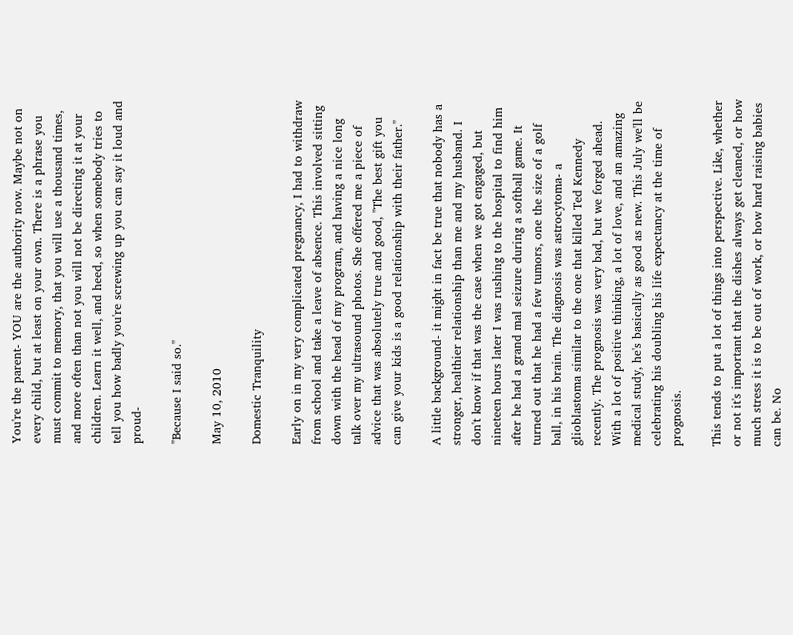You're the parent- YOU are the authority now. Maybe not on every child, but at least on your own. There is a phrase you must commit to memory, that you will use a thousand times, and more often than not you will not be directing it at your children. Learn it well, and heed, so when somebody tries to tell you how badly you're screwing up you can say it loud and proud-

"Because I said so."

May 10, 2010

Domestic Tranquility

Early on in my very complicated pregnancy, I had to withdraw from school and take a leave of absence. This involved sitting down with the head of my program, and having a nice long talk over my ultrasound photos. She offered me a piece of advice that was absolutely true and good, "The best gift you can give your kids is a good relationship with their father."

A little background- it might in fact be true that nobody has a stronger, healthier relationship than me and my husband. I don't know if that was the case when we got engaged, but nineteen hours later I was rushing to the hospital to find him after he had a grand mal seizure during a softball game. It turned out that he had a few tumors, one the size of a golf ball, in his brain. The diagnosis was astrocytoma- a glioblastoma similar to the one that killed Ted Kennedy recently. The prognosis was very bad, but we forged ahead. With a lot of positive thinking, a lot of love, and an amazing medical study, he's basically as good as new. This July we'll be celebrating his doubling his life expectancy at the time of prognosis.

This tends to put a lot of things into perspective. Like, whether or not it's important that the dishes always get cleaned, or how much stress it is to be out of work, or how hard raising babies can be. No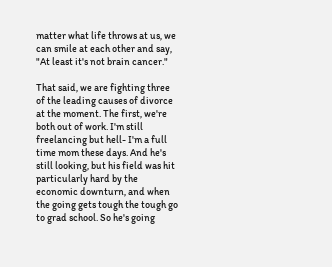matter what life throws at us, we can smile at each other and say, "At least it's not brain cancer."

That said, we are fighting three of the leading causes of divorce at the moment. The first, we're both out of work. I'm still freelancing but hell- I'm a full time mom these days. And he's still looking, but his field was hit particularly hard by the economic downturn, and when the going gets tough the tough go to grad school. So he's going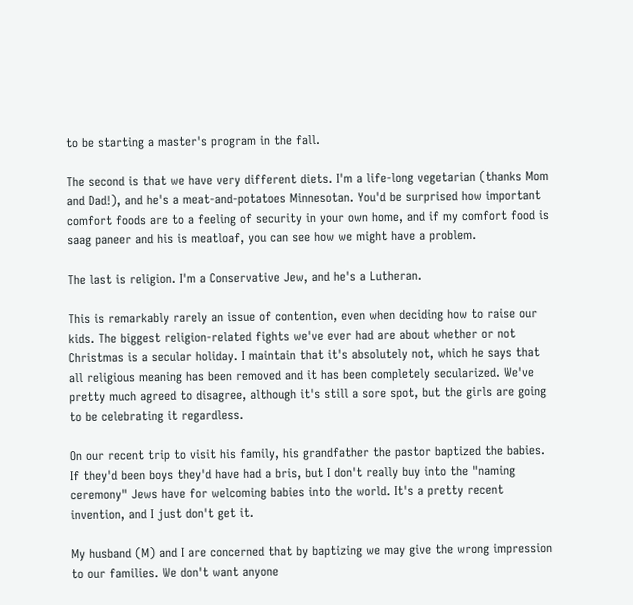to be starting a master's program in the fall.

The second is that we have very different diets. I'm a life-long vegetarian (thanks Mom and Dad!), and he's a meat-and-potatoes Minnesotan. You'd be surprised how important comfort foods are to a feeling of security in your own home, and if my comfort food is saag paneer and his is meatloaf, you can see how we might have a problem.

The last is religion. I'm a Conservative Jew, and he's a Lutheran.

This is remarkably rarely an issue of contention, even when deciding how to raise our kids. The biggest religion-related fights we've ever had are about whether or not Christmas is a secular holiday. I maintain that it's absolutely not, which he says that all religious meaning has been removed and it has been completely secularized. We've pretty much agreed to disagree, although it's still a sore spot, but the girls are going to be celebrating it regardless.

On our recent trip to visit his family, his grandfather the pastor baptized the babies. If they'd been boys they'd have had a bris, but I don't really buy into the "naming ceremony" Jews have for welcoming babies into the world. It's a pretty recent invention, and I just don't get it.

My husband (M) and I are concerned that by baptizing we may give the wrong impression to our families. We don't want anyone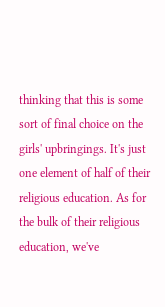thinking that this is some sort of final choice on the girls' upbringings. It's just one element of half of their religious education. As for the bulk of their religious education, we've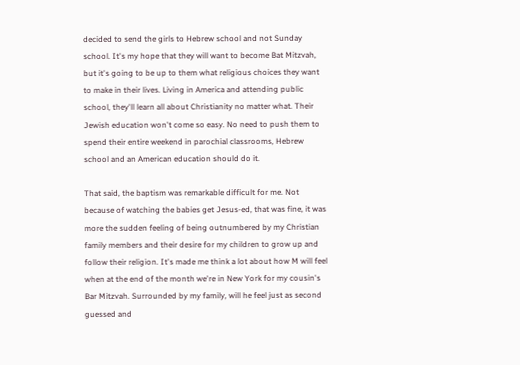decided to send the girls to Hebrew school and not Sunday school. It's my hope that they will want to become Bat Mitzvah, but it's going to be up to them what religious choices they want to make in their lives. Living in America and attending public school, they'll learn all about Christianity no matter what. Their Jewish education won't come so easy. No need to push them to spend their entire weekend in parochial classrooms, Hebrew school and an American education should do it.

That said, the baptism was remarkable difficult for me. Not because of watching the babies get Jesus-ed, that was fine, it was more the sudden feeling of being outnumbered by my Christian family members and their desire for my children to grow up and follow their religion. It's made me think a lot about how M will feel when at the end of the month we're in New York for my cousin's Bar Mitzvah. Surrounded by my family, will he feel just as second guessed and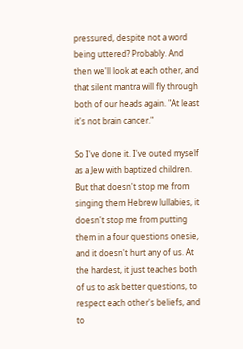pressured, despite not a word being uttered? Probably. And then we'll look at each other, and that silent mantra will fly through both of our heads again. "At least it's not brain cancer."

So I've done it. I've outed myself as a Jew with baptized children. But that doesn't stop me from singing them Hebrew lullabies, it doesn't stop me from putting them in a four questions onesie, and it doesn't hurt any of us. At the hardest, it just teaches both of us to ask better questions, to respect each other's beliefs, and to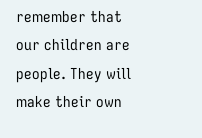remember that our children are people. They will make their own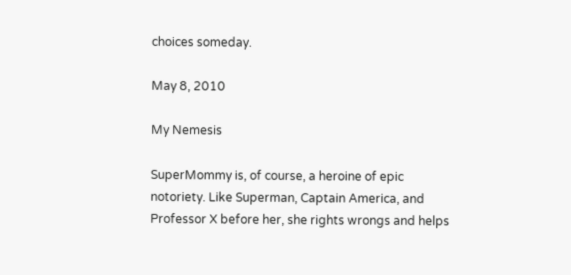choices someday.

May 8, 2010

My Nemesis

SuperMommy is, of course, a heroine of epic notoriety. Like Superman, Captain America, and Professor X before her, she rights wrongs and helps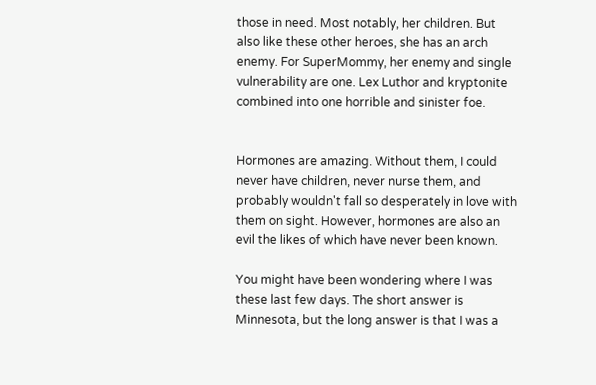those in need. Most notably, her children. But also like these other heroes, she has an arch enemy. For SuperMommy, her enemy and single vulnerability are one. Lex Luthor and kryptonite combined into one horrible and sinister foe.


Hormones are amazing. Without them, I could never have children, never nurse them, and probably wouldn't fall so desperately in love with them on sight. However, hormones are also an evil the likes of which have never been known.

You might have been wondering where I was these last few days. The short answer is Minnesota, but the long answer is that I was a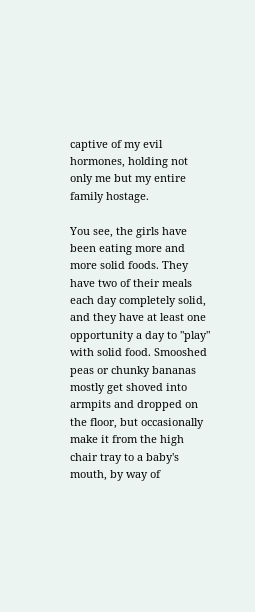captive of my evil hormones, holding not only me but my entire family hostage.

You see, the girls have been eating more and more solid foods. They have two of their meals each day completely solid, and they have at least one opportunity a day to "play" with solid food. Smooshed peas or chunky bananas mostly get shoved into armpits and dropped on the floor, but occasionally make it from the high chair tray to a baby's mouth, by way of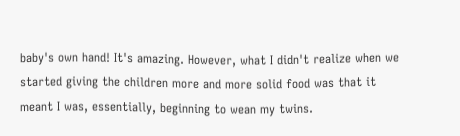baby's own hand! It's amazing. However, what I didn't realize when we started giving the children more and more solid food was that it meant I was, essentially, beginning to wean my twins.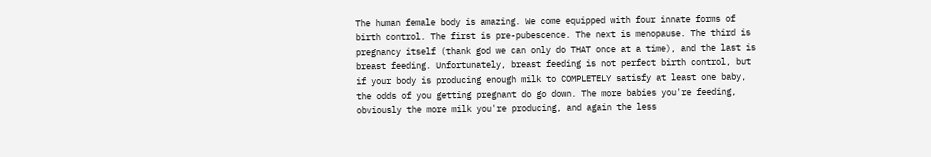The human female body is amazing. We come equipped with four innate forms of birth control. The first is pre-pubescence. The next is menopause. The third is pregnancy itself (thank god we can only do THAT once at a time), and the last is breast feeding. Unfortunately, breast feeding is not perfect birth control, but if your body is producing enough milk to COMPLETELY satisfy at least one baby, the odds of you getting pregnant do go down. The more babies you're feeding, obviously the more milk you're producing, and again the less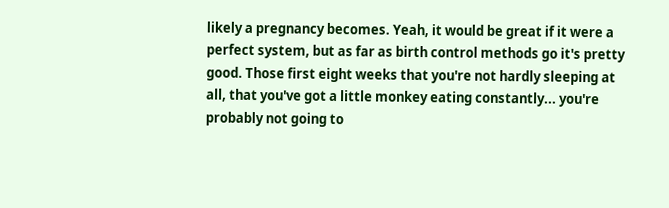likely a pregnancy becomes. Yeah, it would be great if it were a perfect system, but as far as birth control methods go it's pretty good. Those first eight weeks that you're not hardly sleeping at all, that you've got a little monkey eating constantly... you're probably not going to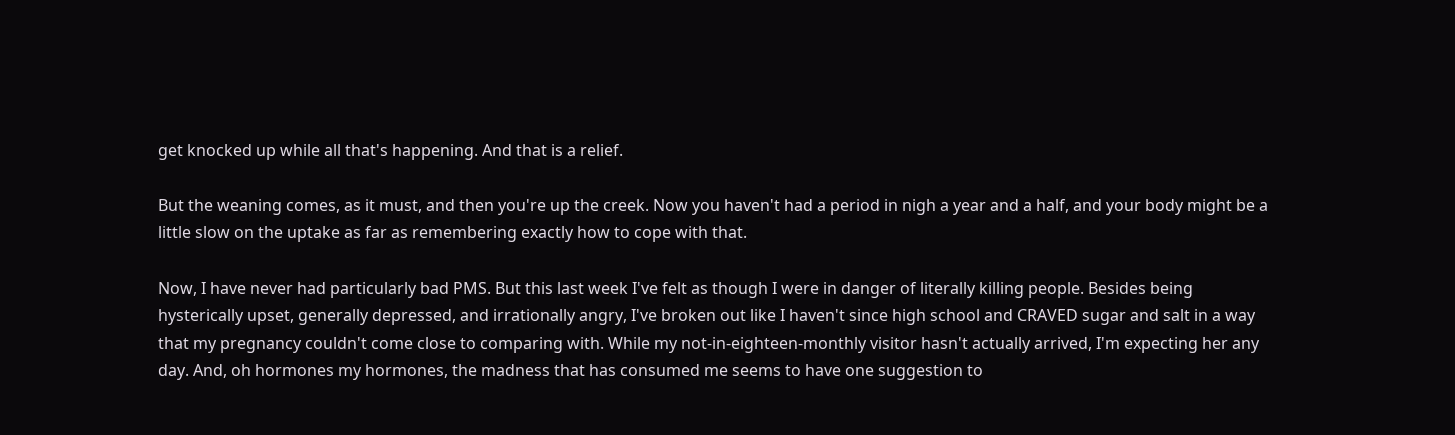get knocked up while all that's happening. And that is a relief.

But the weaning comes, as it must, and then you're up the creek. Now you haven't had a period in nigh a year and a half, and your body might be a little slow on the uptake as far as remembering exactly how to cope with that.

Now, I have never had particularly bad PMS. But this last week I've felt as though I were in danger of literally killing people. Besides being hysterically upset, generally depressed, and irrationally angry, I've broken out like I haven't since high school and CRAVED sugar and salt in a way that my pregnancy couldn't come close to comparing with. While my not-in-eighteen-monthly visitor hasn't actually arrived, I'm expecting her any day. And, oh hormones my hormones, the madness that has consumed me seems to have one suggestion to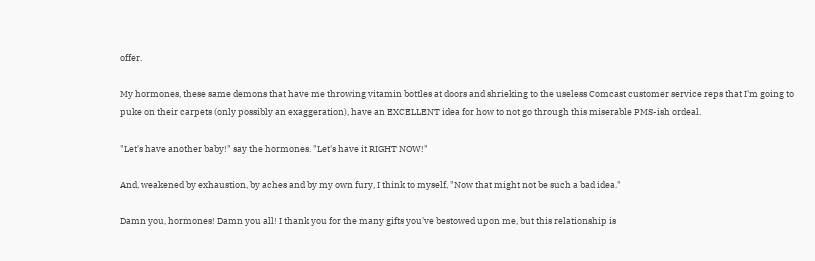offer.

My hormones, these same demons that have me throwing vitamin bottles at doors and shrieking to the useless Comcast customer service reps that I'm going to puke on their carpets (only possibly an exaggeration), have an EXCELLENT idea for how to not go through this miserable PMS-ish ordeal.

"Let's have another baby!" say the hormones. "Let's have it RIGHT NOW!"

And, weakened by exhaustion, by aches and by my own fury, I think to myself, "Now that might not be such a bad idea."

Damn you, hormones! Damn you all! I thank you for the many gifts you've bestowed upon me, but this relationship is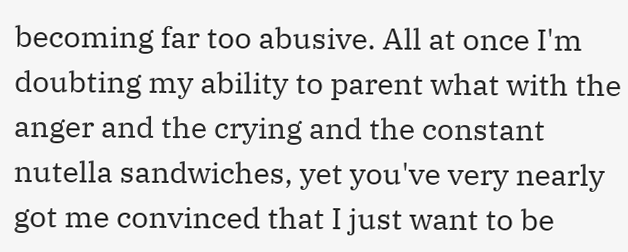becoming far too abusive. All at once I'm doubting my ability to parent what with the anger and the crying and the constant nutella sandwiches, yet you've very nearly got me convinced that I just want to be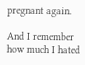pregnant again.

And I remember how much I hated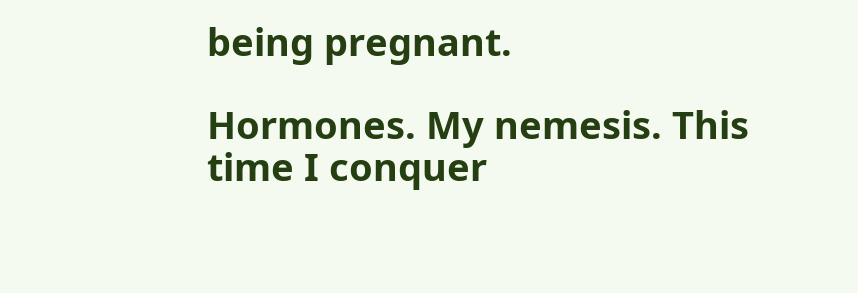being pregnant.

Hormones. My nemesis. This time I conquer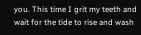you. This time I grit my teeth and wait for the tide to rise and wash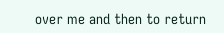over me and then to return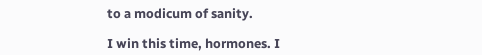to a modicum of sanity.

I win this time, hormones. I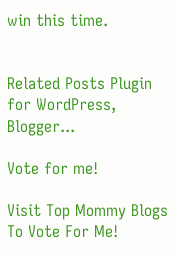win this time.


Related Posts Plugin for WordPress, Blogger...

Vote for me!

Visit Top Mommy Blogs To Vote For Me!